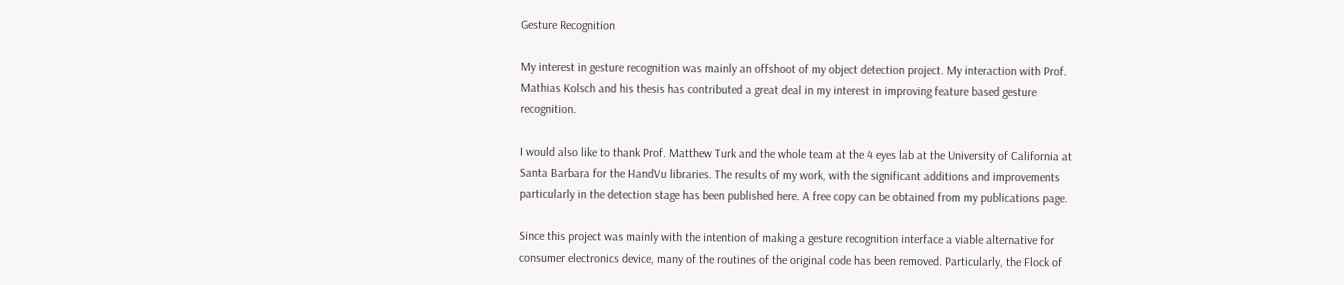Gesture Recognition

My interest in gesture recognition was mainly an offshoot of my object detection project. My interaction with Prof. Mathias Kolsch and his thesis has contributed a great deal in my interest in improving feature based gesture recognition.

I would also like to thank Prof. Matthew Turk and the whole team at the 4 eyes lab at the University of California at Santa Barbara for the HandVu libraries. The results of my work, with the significant additions and improvements particularly in the detection stage has been published here. A free copy can be obtained from my publications page.

Since this project was mainly with the intention of making a gesture recognition interface a viable alternative for consumer electronics device, many of the routines of the original code has been removed. Particularly, the Flock of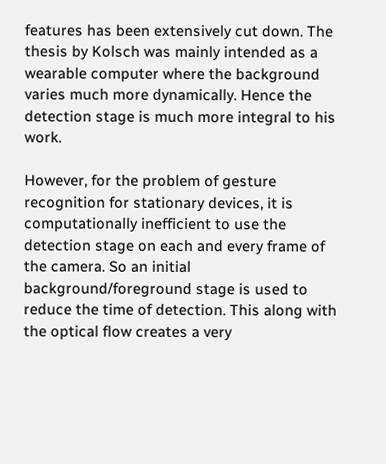features has been extensively cut down. The thesis by Kolsch was mainly intended as a wearable computer where the background varies much more dynamically. Hence the detection stage is much more integral to his work.

However, for the problem of gesture recognition for stationary devices, it is computationally inefficient to use the detection stage on each and every frame of the camera. So an initial background/foreground stage is used to reduce the time of detection. This along with the optical flow creates a very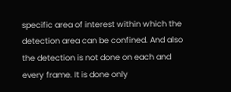specific area of interest within which the detection area can be confined. And also the detection is not done on each and every frame. It is done only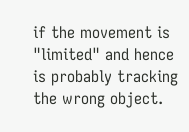if the movement is "limited" and hence is probably tracking the wrong object.